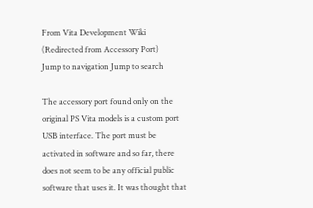From Vita Development Wiki
(Redirected from Accessory Port)
Jump to navigation Jump to search

The accessory port found only on the original PS Vita models is a custom port USB interface. The port must be activated in software and so far, there does not seem to be any official public software that uses it. It was thought that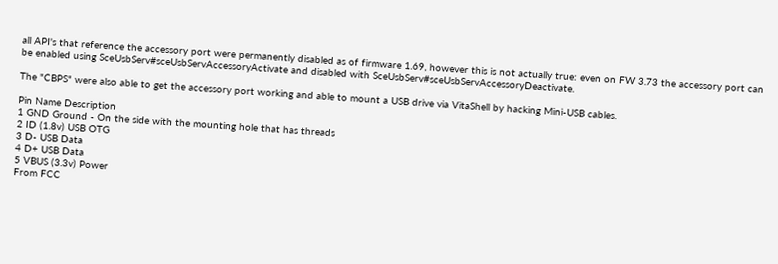all API's that reference the accessory port were permanently disabled as of firmware 1.69, however this is not actually true: even on FW 3.73 the accessory port can be enabled using SceUsbServ#sceUsbServAccessoryActivate and disabled with SceUsbServ#sceUsbServAccessoryDeactivate.

The "CBPS" were also able to get the accessory port working and able to mount a USB drive via VitaShell by hacking Mini-USB cables.

Pin Name Description
1 GND Ground - On the side with the mounting hole that has threads
2 ID (1.8v) USB OTG
3 D- USB Data
4 D+ USB Data
5 VBUS (3.3v) Power
From FCC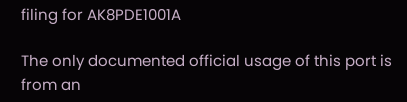filing for AK8PDE1001A

The only documented official usage of this port is from an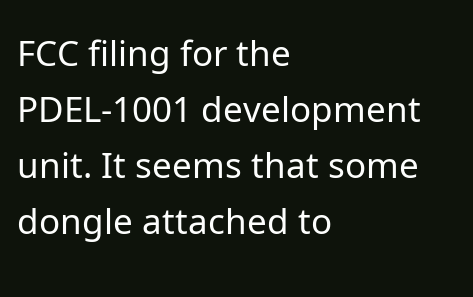FCC filing for the PDEL-1001 development unit. It seems that some dongle attached to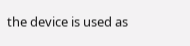the device is used as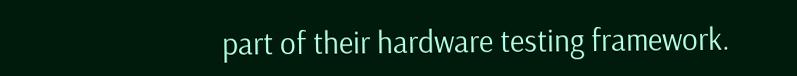part of their hardware testing framework.